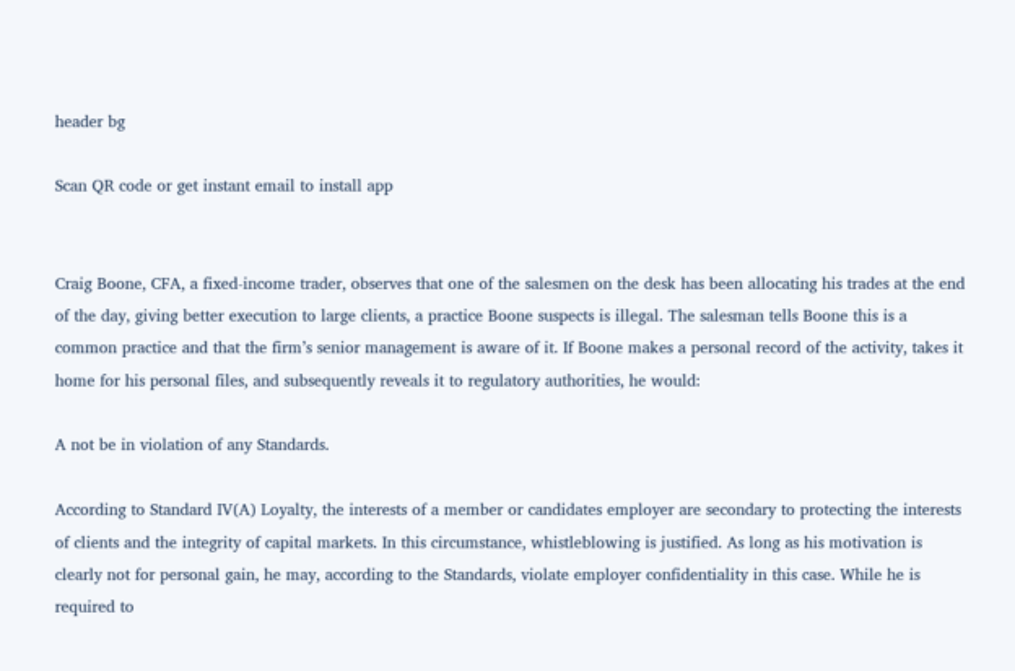header bg

Scan QR code or get instant email to install app


Craig Boone, CFA, a fixed-income trader, observes that one of the salesmen on the desk has been allocating his trades at the end of the day, giving better execution to large clients, a practice Boone suspects is illegal. The salesman tells Boone this is a common practice and that the firm’s senior management is aware of it. If Boone makes a personal record of the activity, takes it home for his personal files, and subsequently reveals it to regulatory authorities, he would:

A not be in violation of any Standards.

According to Standard IV(A) Loyalty, the interests of a member or candidates employer are secondary to protecting the interests of clients and the integrity of capital markets. In this circumstance, whistleblowing is justified. As long as his motivation is clearly not for personal gain, he may, according to the Standards, violate employer confidentiality in this case. While he is required to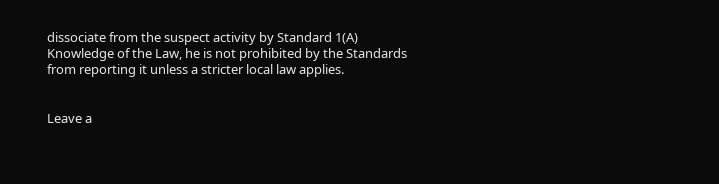dissociate from the suspect activity by Standard 1(A) Knowledge of the Law, he is not prohibited by the Standards from reporting it unless a stricter local law applies.


Leave a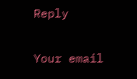Reply

Your email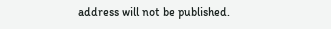address will not be published.